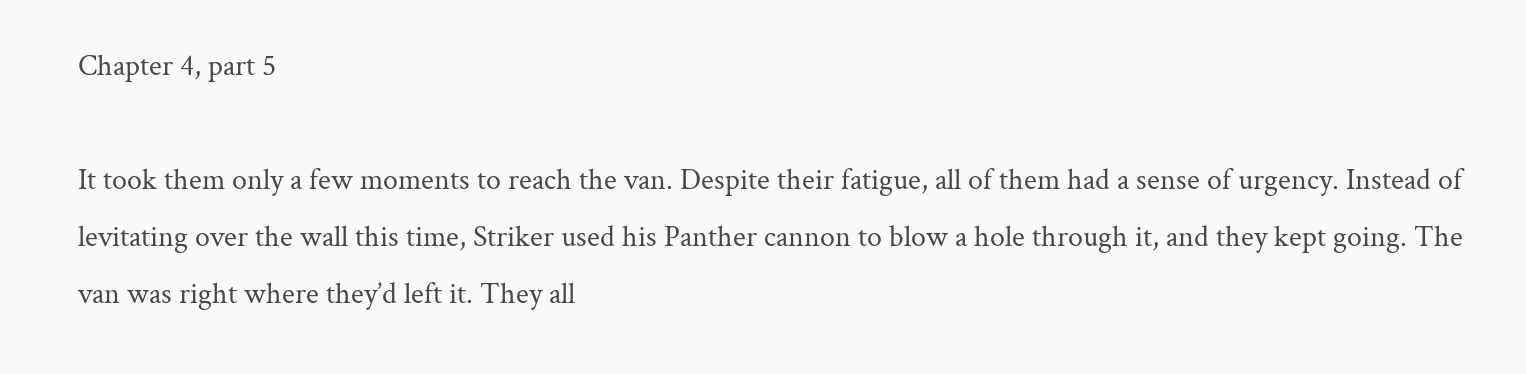Chapter 4, part 5

It took them only a few moments to reach the van. Despite their fatigue, all of them had a sense of urgency. Instead of levitating over the wall this time, Striker used his Panther cannon to blow a hole through it, and they kept going. The van was right where they’d left it. They all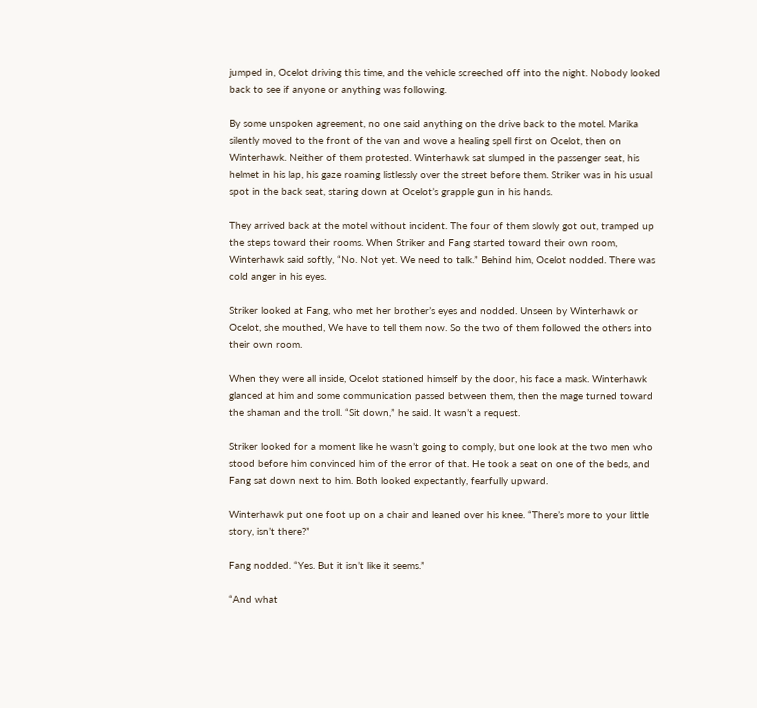jumped in, Ocelot driving this time, and the vehicle screeched off into the night. Nobody looked back to see if anyone or anything was following.

By some unspoken agreement, no one said anything on the drive back to the motel. Marika silently moved to the front of the van and wove a healing spell first on Ocelot, then on Winterhawk. Neither of them protested. Winterhawk sat slumped in the passenger seat, his helmet in his lap, his gaze roaming listlessly over the street before them. Striker was in his usual spot in the back seat, staring down at Ocelot’s grapple gun in his hands.

They arrived back at the motel without incident. The four of them slowly got out, tramped up the steps toward their rooms. When Striker and Fang started toward their own room, Winterhawk said softly, “No. Not yet. We need to talk.” Behind him, Ocelot nodded. There was cold anger in his eyes.

Striker looked at Fang, who met her brother’s eyes and nodded. Unseen by Winterhawk or Ocelot, she mouthed, We have to tell them now. So the two of them followed the others into their own room.

When they were all inside, Ocelot stationed himself by the door, his face a mask. Winterhawk glanced at him and some communication passed between them, then the mage turned toward the shaman and the troll. “Sit down,” he said. It wasn’t a request.

Striker looked for a moment like he wasn’t going to comply, but one look at the two men who stood before him convinced him of the error of that. He took a seat on one of the beds, and Fang sat down next to him. Both looked expectantly, fearfully upward.

Winterhawk put one foot up on a chair and leaned over his knee. “There’s more to your little story, isn’t there?”

Fang nodded. “Yes. But it isn’t like it seems.”

“And what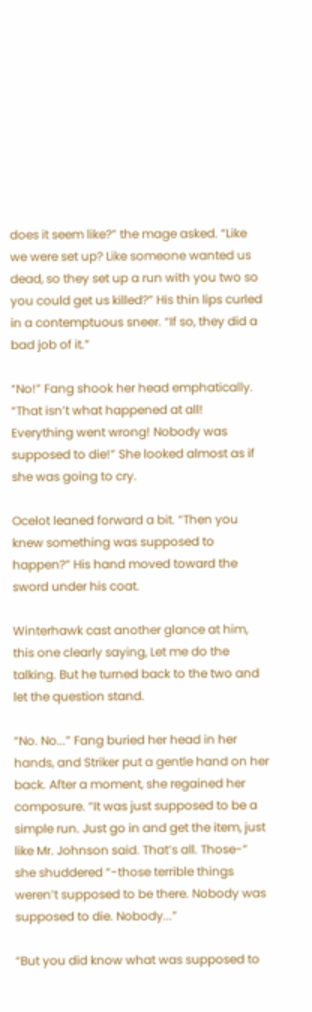does it seem like?” the mage asked. “Like we were set up? Like someone wanted us dead, so they set up a run with you two so you could get us killed?” His thin lips curled in a contemptuous sneer. “If so, they did a bad job of it.”

“No!” Fang shook her head emphatically. “That isn’t what happened at all! Everything went wrong! Nobody was supposed to die!” She looked almost as if she was going to cry.

Ocelot leaned forward a bit. “Then you knew something was supposed to happen?” His hand moved toward the sword under his coat.

Winterhawk cast another glance at him, this one clearly saying, Let me do the talking. But he turned back to the two and let the question stand.

“No. No...” Fang buried her head in her hands, and Striker put a gentle hand on her back. After a moment, she regained her composure. “It was just supposed to be a simple run. Just go in and get the item, just like Mr. Johnson said. That’s all. Those-” she shuddered “-those terrible things weren’t supposed to be there. Nobody was supposed to die. Nobody...”

“But you did know what was supposed to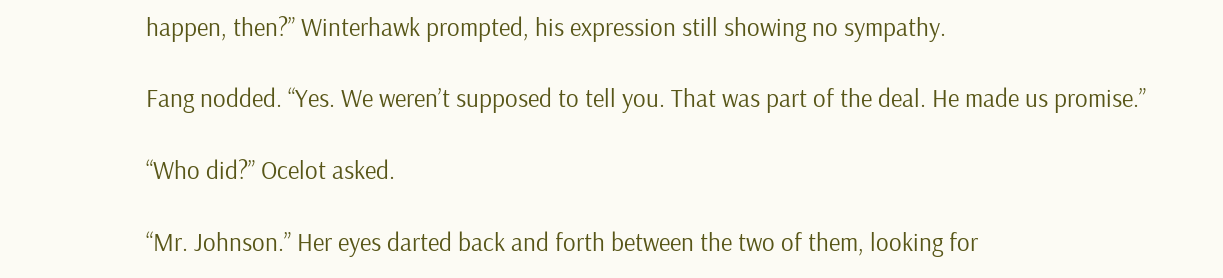happen, then?” Winterhawk prompted, his expression still showing no sympathy.

Fang nodded. “Yes. We weren’t supposed to tell you. That was part of the deal. He made us promise.”

“Who did?” Ocelot asked.

“Mr. Johnson.” Her eyes darted back and forth between the two of them, looking for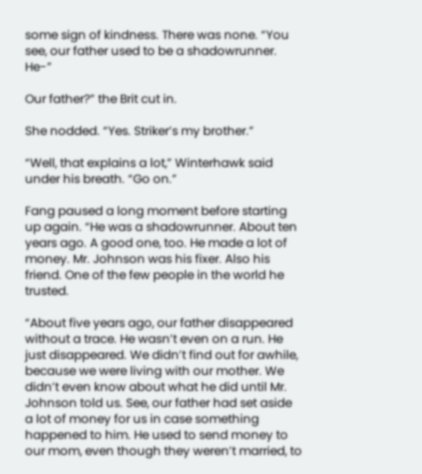some sign of kindness. There was none. “You see, our father used to be a shadowrunner. He-”

Our father?” the Brit cut in.

She nodded. “Yes. Striker’s my brother.”

“Well, that explains a lot,” Winterhawk said under his breath. “Go on.”

Fang paused a long moment before starting up again. “He was a shadowrunner. About ten years ago. A good one, too. He made a lot of money. Mr. Johnson was his fixer. Also his friend. One of the few people in the world he trusted.

“About five years ago, our father disappeared without a trace. He wasn’t even on a run. He just disappeared. We didn’t find out for awhile, because we were living with our mother. We didn’t even know about what he did until Mr. Johnson told us. See, our father had set aside a lot of money for us in case something happened to him. He used to send money to our mom, even though they weren’t married, to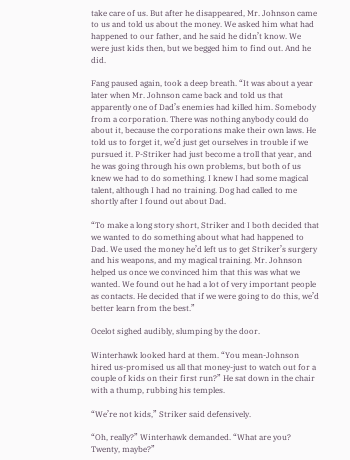take care of us. But after he disappeared, Mr. Johnson came to us and told us about the money. We asked him what had happened to our father, and he said he didn’t know. We were just kids then, but we begged him to find out. And he did.

Fang paused again, took a deep breath. “It was about a year later when Mr. Johnson came back and told us that apparently one of Dad’s enemies had killed him. Somebody from a corporation. There was nothing anybody could do about it, because the corporations make their own laws. He told us to forget it, we’d just get ourselves in trouble if we pursued it. P-Striker had just become a troll that year, and he was going through his own problems, but both of us knew we had to do something. I knew I had some magical talent, although I had no training. Dog had called to me shortly after I found out about Dad.

“To make a long story short, Striker and I both decided that we wanted to do something about what had happened to Dad. We used the money he’d left us to get Striker’s surgery and his weapons, and my magical training. Mr. Johnson helped us once we convinced him that this was what we wanted. We found out he had a lot of very important people as contacts. He decided that if we were going to do this, we’d better learn from the best.”

Ocelot sighed audibly, slumping by the door.

Winterhawk looked hard at them. “You mean-Johnson hired us-promised us all that money-just to watch out for a couple of kids on their first run?” He sat down in the chair with a thump, rubbing his temples.

“We’re not kids,” Striker said defensively.

“Oh, really?” Winterhawk demanded. “What are you? Twenty, maybe?”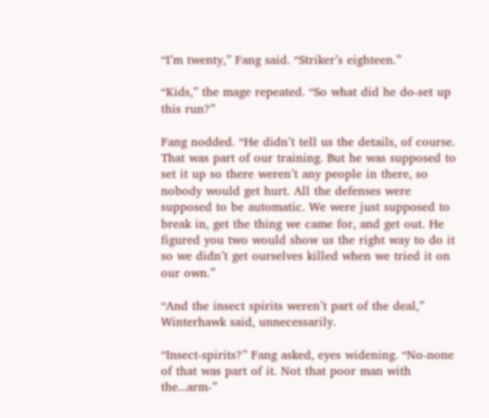“I’m twenty,” Fang said. “Striker’s eighteen.”

“Kids,” the mage repeated. “So what did he do-set up this run?”

Fang nodded. “He didn’t tell us the details, of course. That was part of our training. But he was supposed to set it up so there weren’t any people in there, so nobody would get hurt. All the defenses were supposed to be automatic. We were just supposed to break in, get the thing we came for, and get out. He figured you two would show us the right way to do it so we didn’t get ourselves killed when we tried it on our own.”

“And the insect spirits weren’t part of the deal,” Winterhawk said, unnecessarily.

“Insect-spirits?” Fang asked, eyes widening. “No-none of that was part of it. Not that poor man with the...arm-”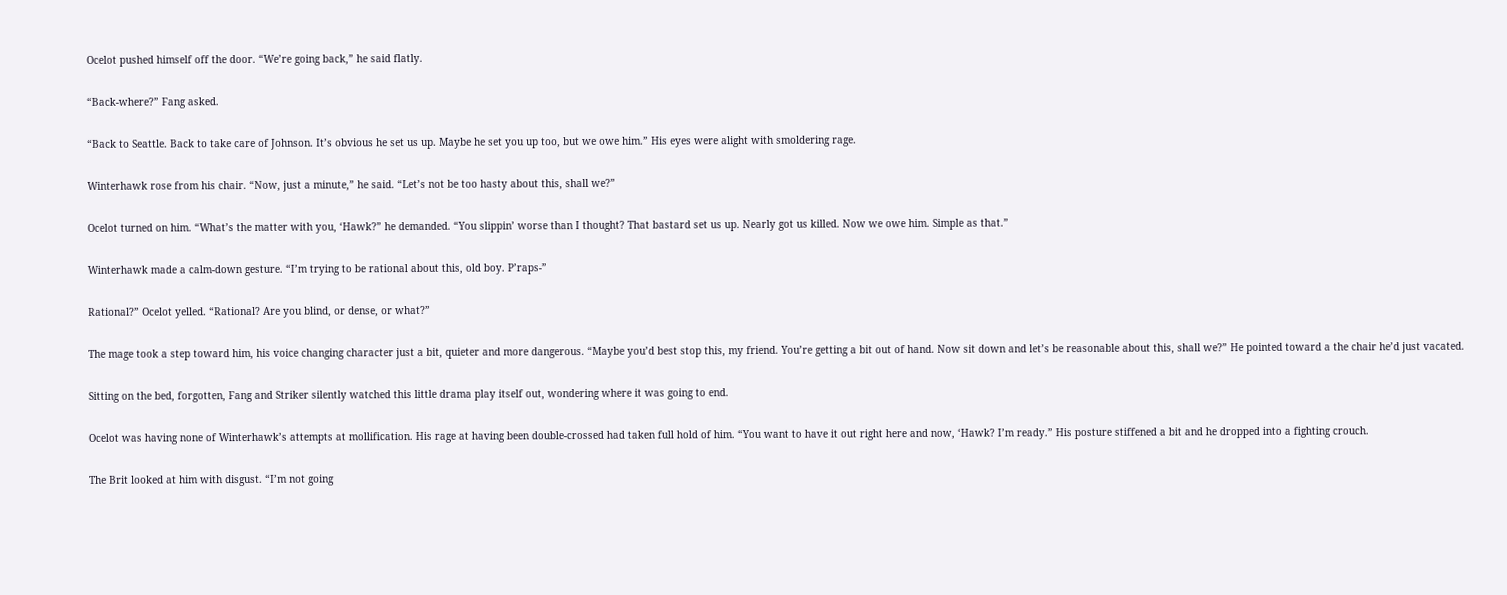Ocelot pushed himself off the door. “We’re going back,” he said flatly.

“Back-where?” Fang asked.

“Back to Seattle. Back to take care of Johnson. It’s obvious he set us up. Maybe he set you up too, but we owe him.” His eyes were alight with smoldering rage.

Winterhawk rose from his chair. “Now, just a minute,” he said. “Let’s not be too hasty about this, shall we?”

Ocelot turned on him. “What’s the matter with you, ‘Hawk?” he demanded. “You slippin’ worse than I thought? That bastard set us up. Nearly got us killed. Now we owe him. Simple as that.”

Winterhawk made a calm-down gesture. “I’m trying to be rational about this, old boy. P’raps-”

Rational?” Ocelot yelled. “Rational? Are you blind, or dense, or what?”

The mage took a step toward him, his voice changing character just a bit, quieter and more dangerous. “Maybe you’d best stop this, my friend. You’re getting a bit out of hand. Now sit down and let’s be reasonable about this, shall we?” He pointed toward a the chair he’d just vacated.

Sitting on the bed, forgotten, Fang and Striker silently watched this little drama play itself out, wondering where it was going to end.

Ocelot was having none of Winterhawk’s attempts at mollification. His rage at having been double-crossed had taken full hold of him. “You want to have it out right here and now, ‘Hawk? I’m ready.” His posture stiffened a bit and he dropped into a fighting crouch.

The Brit looked at him with disgust. “I’m not going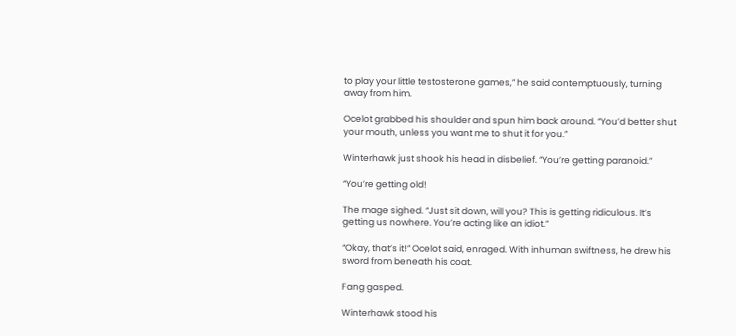to play your little testosterone games,” he said contemptuously, turning away from him.

Ocelot grabbed his shoulder and spun him back around. “You’d better shut your mouth, unless you want me to shut it for you.”

Winterhawk just shook his head in disbelief. “You’re getting paranoid.”

“You’re getting old!

The mage sighed. “Just sit down, will you? This is getting ridiculous. It’s getting us nowhere. You’re acting like an idiot.”

“Okay, that’s it!” Ocelot said, enraged. With inhuman swiftness, he drew his sword from beneath his coat.

Fang gasped.

Winterhawk stood his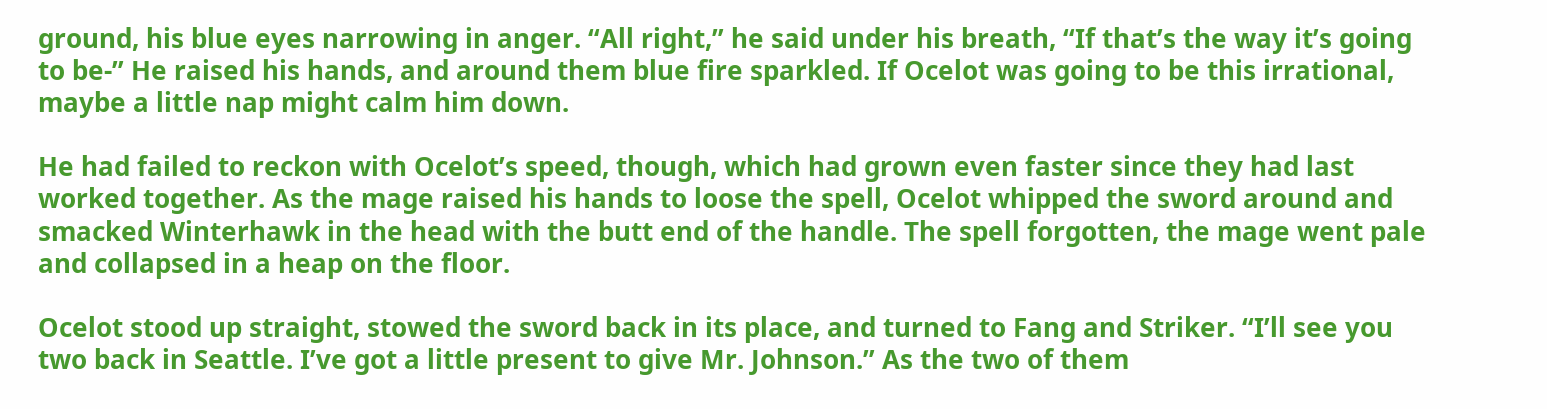ground, his blue eyes narrowing in anger. “All right,” he said under his breath, “If that’s the way it’s going to be-” He raised his hands, and around them blue fire sparkled. If Ocelot was going to be this irrational, maybe a little nap might calm him down.

He had failed to reckon with Ocelot’s speed, though, which had grown even faster since they had last worked together. As the mage raised his hands to loose the spell, Ocelot whipped the sword around and smacked Winterhawk in the head with the butt end of the handle. The spell forgotten, the mage went pale and collapsed in a heap on the floor.

Ocelot stood up straight, stowed the sword back in its place, and turned to Fang and Striker. “I’ll see you two back in Seattle. I’ve got a little present to give Mr. Johnson.” As the two of them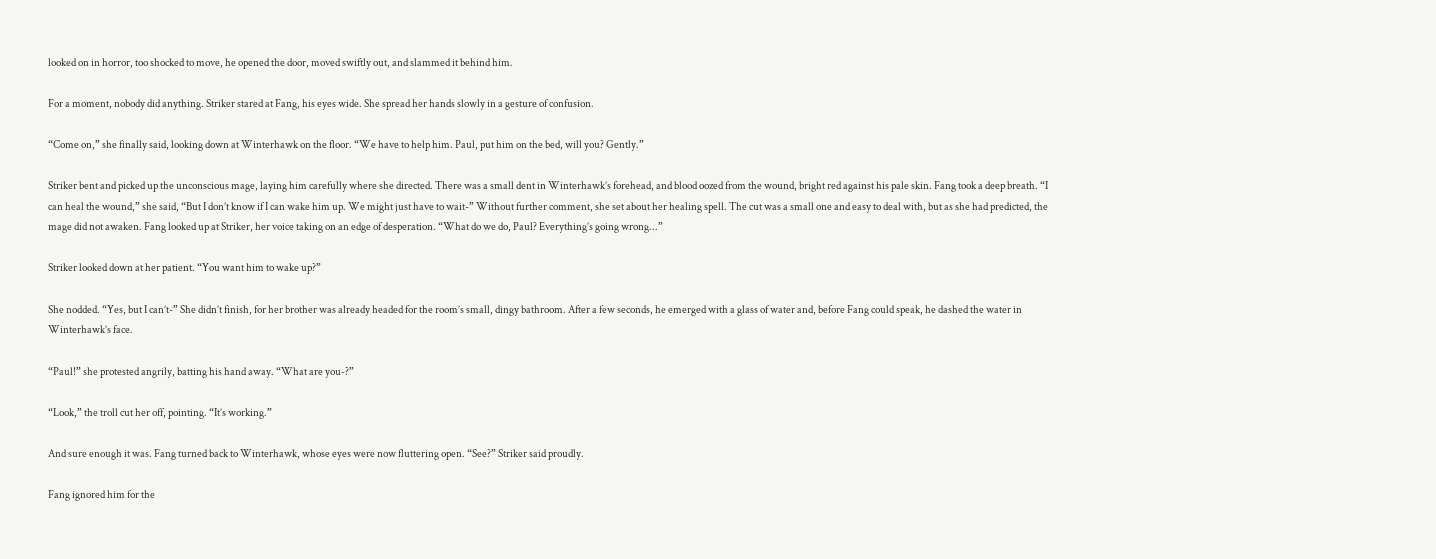looked on in horror, too shocked to move, he opened the door, moved swiftly out, and slammed it behind him.

For a moment, nobody did anything. Striker stared at Fang, his eyes wide. She spread her hands slowly in a gesture of confusion.

“Come on,” she finally said, looking down at Winterhawk on the floor. “We have to help him. Paul, put him on the bed, will you? Gently.”

Striker bent and picked up the unconscious mage, laying him carefully where she directed. There was a small dent in Winterhawk’s forehead, and blood oozed from the wound, bright red against his pale skin. Fang took a deep breath. “I can heal the wound,” she said, “But I don’t know if I can wake him up. We might just have to wait-” Without further comment, she set about her healing spell. The cut was a small one and easy to deal with, but as she had predicted, the mage did not awaken. Fang looked up at Striker, her voice taking on an edge of desperation. “What do we do, Paul? Everything’s going wrong...”

Striker looked down at her patient. “You want him to wake up?”

She nodded. “Yes, but I can’t-” She didn’t finish, for her brother was already headed for the room’s small, dingy bathroom. After a few seconds, he emerged with a glass of water and, before Fang could speak, he dashed the water in Winterhawk’s face.

“Paul!” she protested angrily, batting his hand away. “What are you-?”

“Look,” the troll cut her off, pointing. “It’s working.”

And sure enough it was. Fang turned back to Winterhawk, whose eyes were now fluttering open. “See?” Striker said proudly.

Fang ignored him for the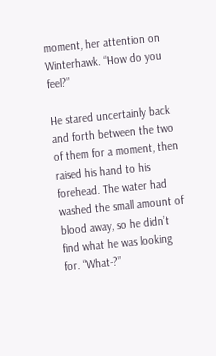moment, her attention on Winterhawk. “How do you feel?”

He stared uncertainly back and forth between the two of them for a moment, then raised his hand to his forehead. The water had washed the small amount of blood away, so he didn’t find what he was looking for. “What-?”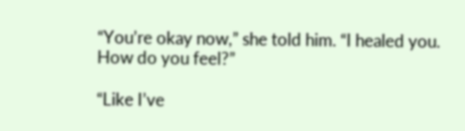“You’re okay now,” she told him. “I healed you. How do you feel?”

“Like I’ve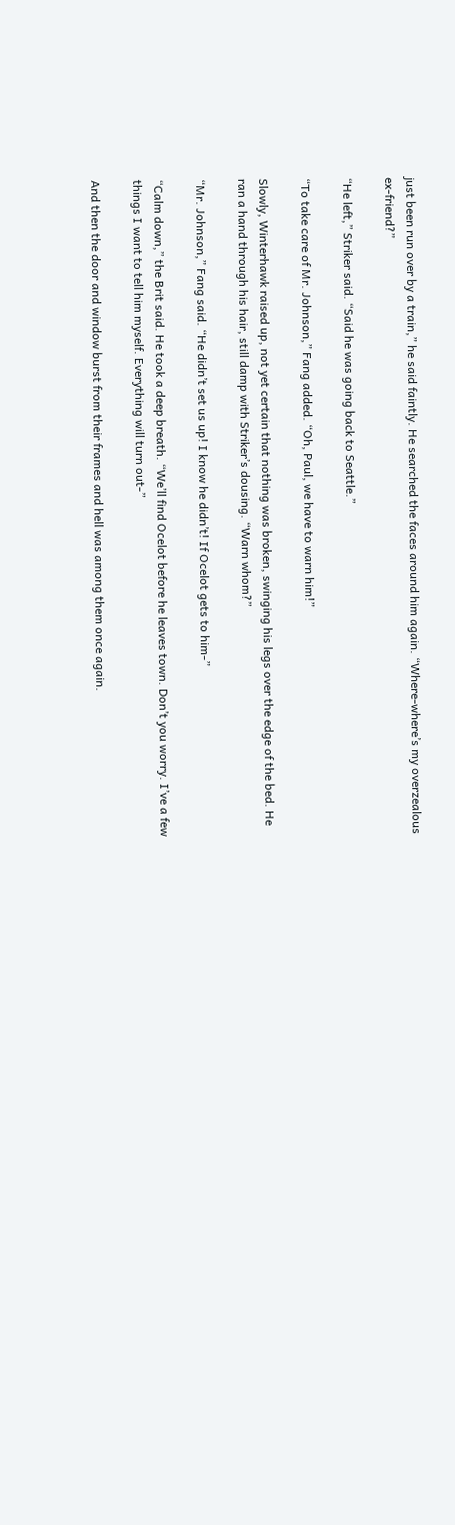just been run over by a train,” he said faintly. He searched the faces around him again. “Where-where’s my overzealous ex-friend?”

“He left,” Striker said. “Said he was going back to Seattle.”

“To take care of Mr. Johnson,” Fang added. “Oh, Paul, we have to warn him!”

Slowly, Winterhawk raised up, not yet certain that nothing was broken, swinging his legs over the edge of the bed. He ran a hand through his hair, still damp with Striker’s dousing. “Warn whom?”

“Mr. Johnson,” Fang said. “He didn’t set us up! I know he didn’t! If Ocelot gets to him-”

“Calm down,” the Brit said. He took a deep breath. “We’ll find Ocelot before he leaves town. Don’t you worry. I’ve a few things I want to tell him myself. Everything will turn out-”

And then the door and window burst from their frames and hell was among them once again.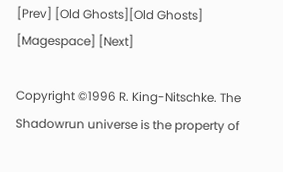[Prev] [Old Ghosts][Old Ghosts] [Magespace] [Next]

Copyright ©1996 R. King-Nitschke. The Shadowrun universe is the property of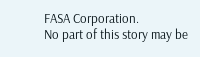FASA Corporation.
No part of this story may be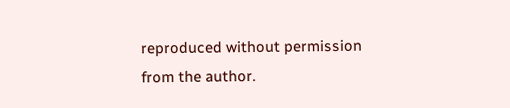reproduced without permission from the author.